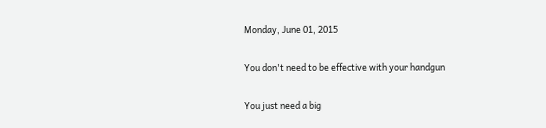Monday, June 01, 2015

You don't need to be effective with your handgun

You just need a big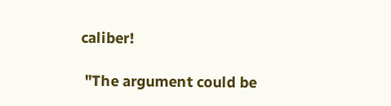caliber!

 "The argument could be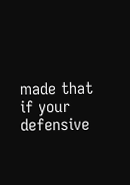made that if your defensive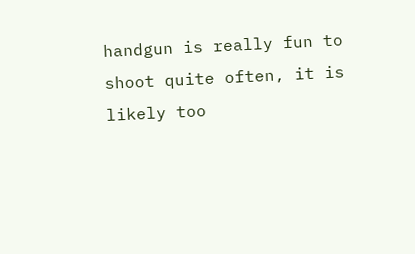handgun is really fun to shoot quite often, it is likely too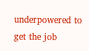underpowered to get the job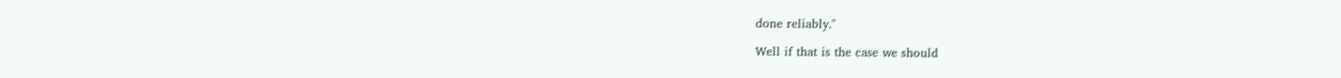done reliably."

Well if that is the case we should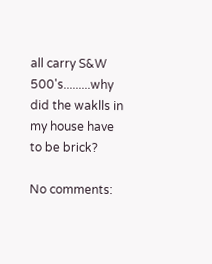all carry S&W 500's.........why did the waklls in my house have to be brick?

No comments: